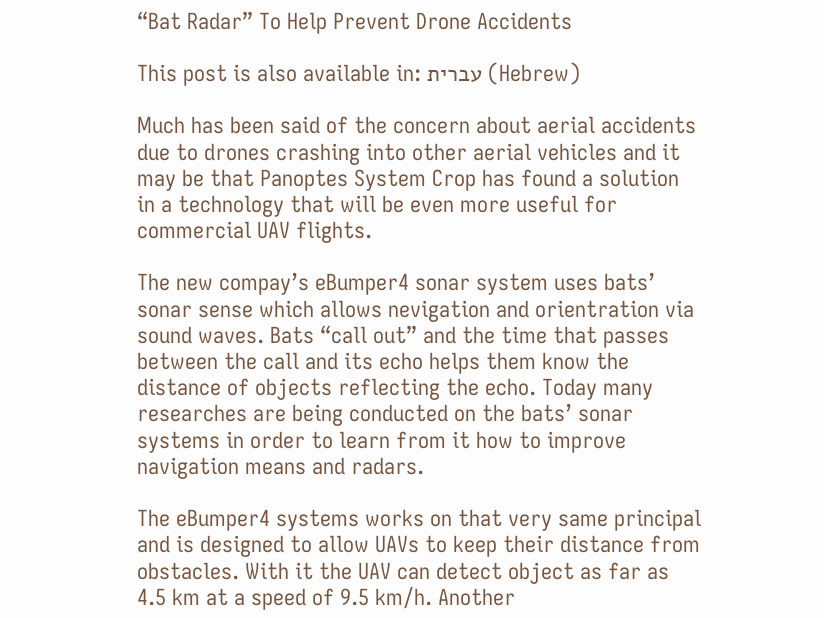“Bat Radar” To Help Prevent Drone Accidents

This post is also available in: עברית (Hebrew)

Much has been said of the concern about aerial accidents due to drones crashing into other aerial vehicles and it may be that Panoptes System Crop has found a solution in a technology that will be even more useful for commercial UAV flights.

The new compay’s eBumper4 sonar system uses bats’ sonar sense which allows nevigation and orientration via sound waves. Bats “call out” and the time that passes between the call and its echo helps them know the distance of objects reflecting the echo. Today many researches are being conducted on the bats’ sonar systems in order to learn from it how to improve navigation means and radars.

The eBumper4 systems works on that very same principal and is designed to allow UAVs to keep their distance from obstacles. With it the UAV can detect object as far as 4.5 km at a speed of 9.5 km/h. Another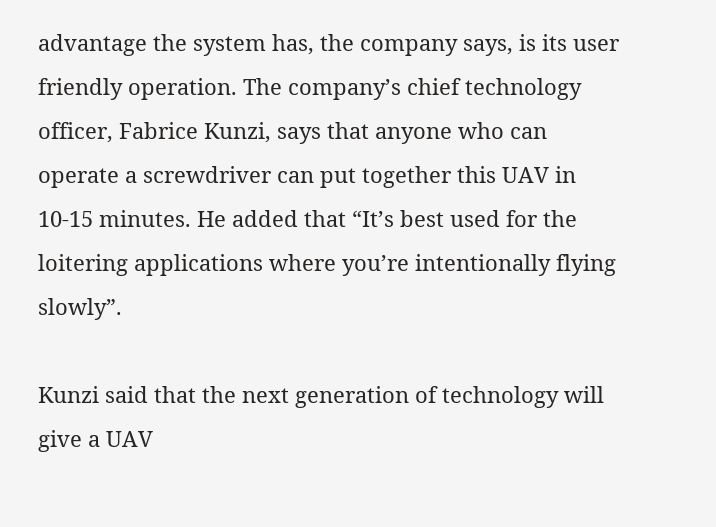advantage the system has, the company says, is its user friendly operation. The company’s chief technology officer, Fabrice Kunzi, says that anyone who can operate a screwdriver can put together this UAV in 10-15 minutes. He added that “It’s best used for the loitering applications where you’re intentionally flying slowly”.

Kunzi said that the next generation of technology will give a UAV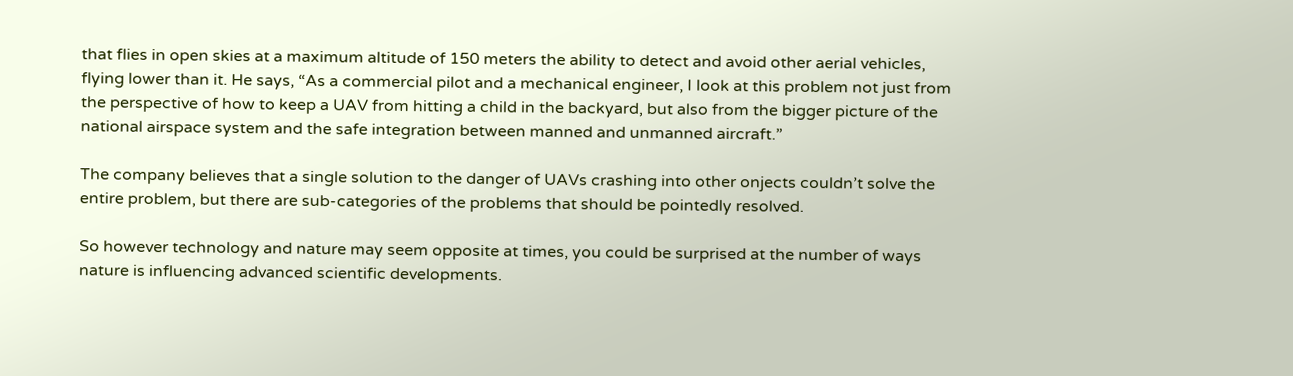that flies in open skies at a maximum altitude of 150 meters the ability to detect and avoid other aerial vehicles, flying lower than it. He says, “As a commercial pilot and a mechanical engineer, I look at this problem not just from the perspective of how to keep a UAV from hitting a child in the backyard, but also from the bigger picture of the national airspace system and the safe integration between manned and unmanned aircraft.”

The company believes that a single solution to the danger of UAVs crashing into other onjects couldn’t solve the entire problem, but there are sub-categories of the problems that should be pointedly resolved.

So however technology and nature may seem opposite at times, you could be surprised at the number of ways nature is influencing advanced scientific developments.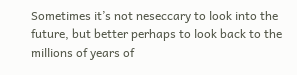Sometimes it’s not neseccary to look into the future, but better perhaps to look back to the millions of years of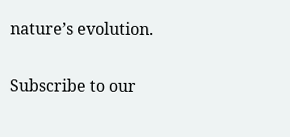nature’s evolution.

Subscribe to our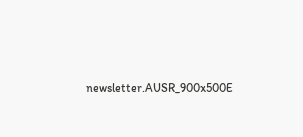newsletter.AUSR_900x500E